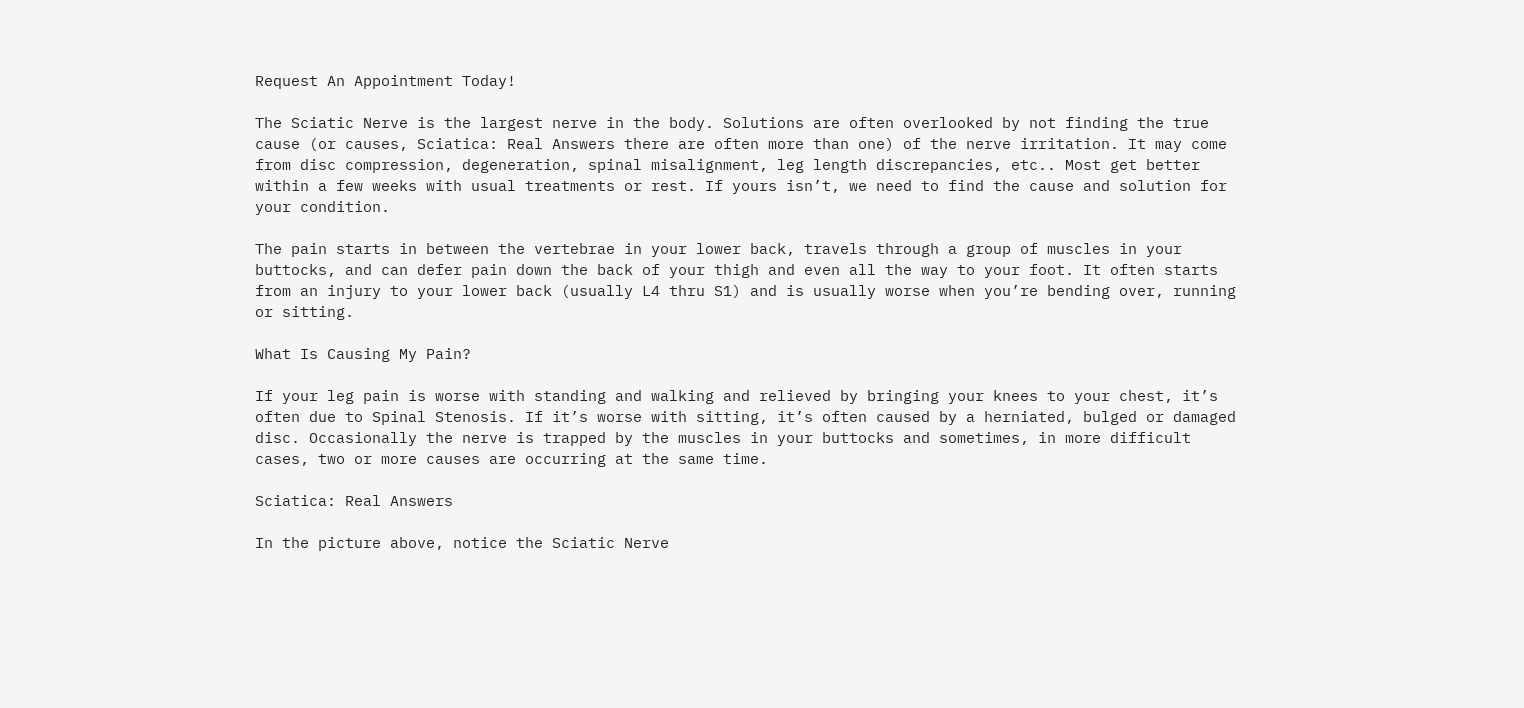Request An Appointment Today!

The Sciatic Nerve is the largest nerve in the body. Solutions are often overlooked by not finding the true cause (or causes, Sciatica: Real Answers there are often more than one) of the nerve irritation. It may come from disc compression, degeneration, spinal misalignment, leg length discrepancies, etc.. Most get better within a few weeks with usual treatments or rest. If yours isn’t, we need to find the cause and solution for your condition.

The pain starts in between the vertebrae in your lower back, travels through a group of muscles in your buttocks, and can defer pain down the back of your thigh and even all the way to your foot. It often starts from an injury to your lower back (usually L4 thru S1) and is usually worse when you’re bending over, running or sitting.

What Is Causing My Pain?

If your leg pain is worse with standing and walking and relieved by bringing your knees to your chest, it’s often due to Spinal Stenosis. If it’s worse with sitting, it’s often caused by a herniated, bulged or damaged disc. Occasionally the nerve is trapped by the muscles in your buttocks and sometimes, in more difficult cases, two or more causes are occurring at the same time.

Sciatica: Real Answers

In the picture above, notice the Sciatic Nerve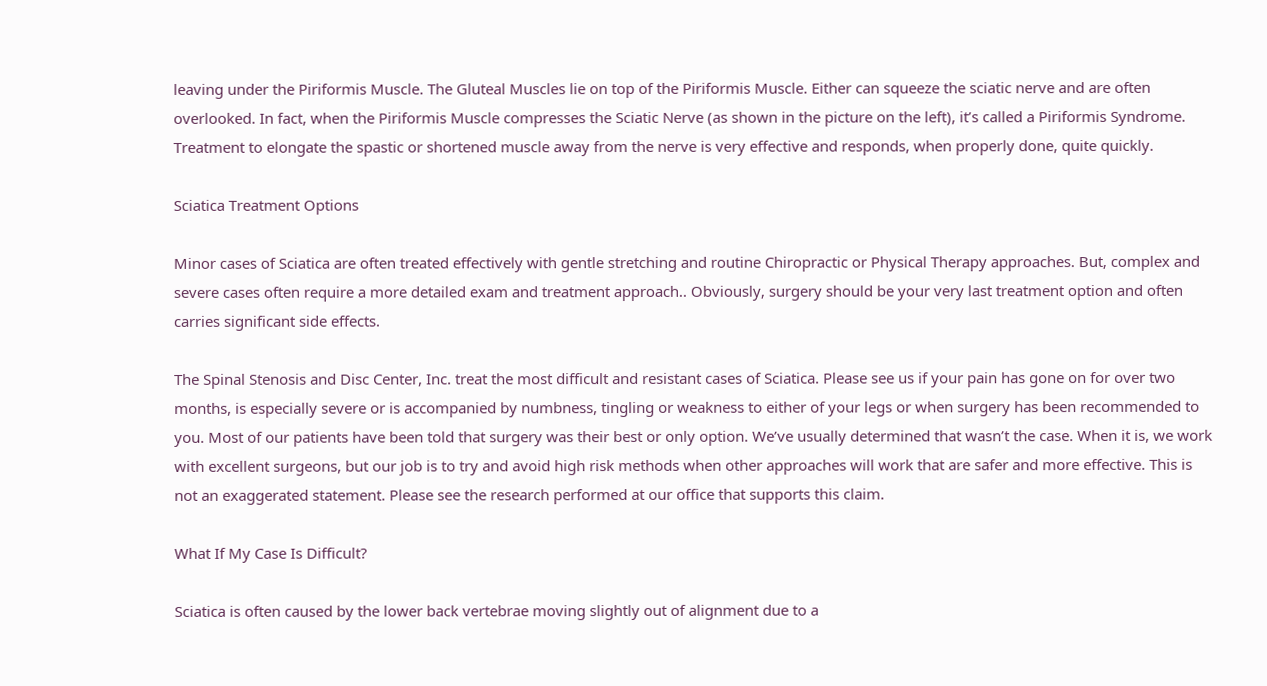leaving under the Piriformis Muscle. The Gluteal Muscles lie on top of the Piriformis Muscle. Either can squeeze the sciatic nerve and are often overlooked. In fact, when the Piriformis Muscle compresses the Sciatic Nerve (as shown in the picture on the left), it’s called a Piriformis Syndrome. Treatment to elongate the spastic or shortened muscle away from the nerve is very effective and responds, when properly done, quite quickly.

Sciatica Treatment Options

Minor cases of Sciatica are often treated effectively with gentle stretching and routine Chiropractic or Physical Therapy approaches. But, complex and severe cases often require a more detailed exam and treatment approach.. Obviously, surgery should be your very last treatment option and often carries significant side effects.

The Spinal Stenosis and Disc Center, Inc. treat the most difficult and resistant cases of Sciatica. Please see us if your pain has gone on for over two months, is especially severe or is accompanied by numbness, tingling or weakness to either of your legs or when surgery has been recommended to you. Most of our patients have been told that surgery was their best or only option. We’ve usually determined that wasn’t the case. When it is, we work with excellent surgeons, but our job is to try and avoid high risk methods when other approaches will work that are safer and more effective. This is not an exaggerated statement. Please see the research performed at our office that supports this claim.

What If My Case Is Difficult?

Sciatica is often caused by the lower back vertebrae moving slightly out of alignment due to a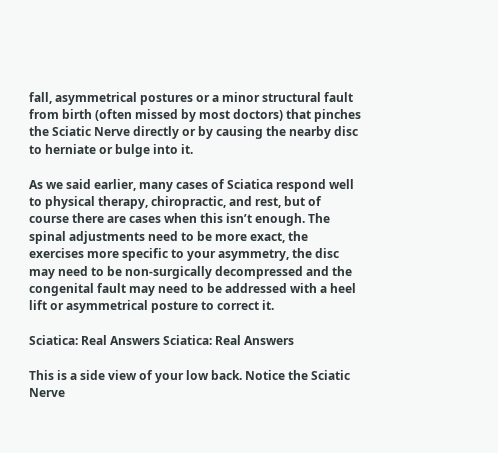fall, asymmetrical postures or a minor structural fault from birth (often missed by most doctors) that pinches the Sciatic Nerve directly or by causing the nearby disc to herniate or bulge into it.

As we said earlier, many cases of Sciatica respond well to physical therapy, chiropractic, and rest, but of course there are cases when this isn’t enough. The spinal adjustments need to be more exact, the exercises more specific to your asymmetry, the disc may need to be non-surgically decompressed and the congenital fault may need to be addressed with a heel lift or asymmetrical posture to correct it.

Sciatica: Real Answers Sciatica: Real Answers

This is a side view of your low back. Notice the Sciatic Nerve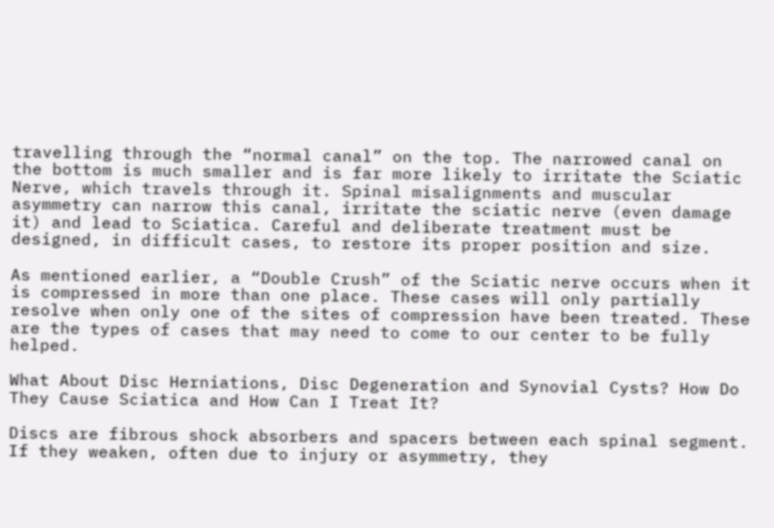travelling through the “normal canal” on the top. The narrowed canal on the bottom is much smaller and is far more likely to irritate the Sciatic Nerve, which travels through it. Spinal misalignments and muscular asymmetry can narrow this canal, irritate the sciatic nerve (even damage it) and lead to Sciatica. Careful and deliberate treatment must be designed, in difficult cases, to restore its proper position and size.

As mentioned earlier, a “Double Crush” of the Sciatic nerve occurs when it is compressed in more than one place. These cases will only partially resolve when only one of the sites of compression have been treated. These are the types of cases that may need to come to our center to be fully helped.

What About Disc Herniations, Disc Degeneration and Synovial Cysts? How Do They Cause Sciatica and How Can I Treat It?

Discs are fibrous shock absorbers and spacers between each spinal segment. If they weaken, often due to injury or asymmetry, they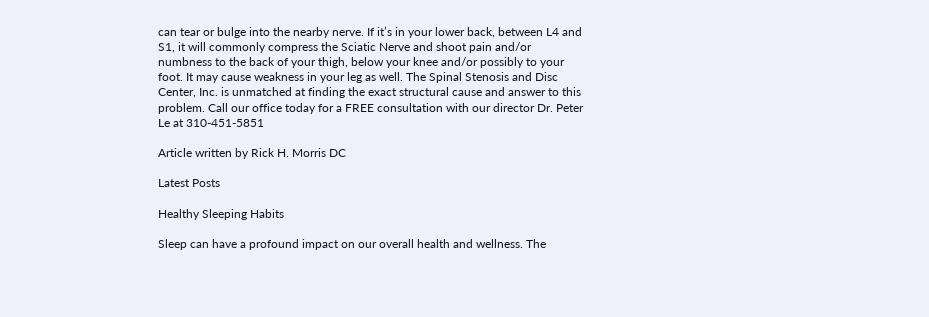can tear or bulge into the nearby nerve. If it’s in your lower back, between L4 and S1, it will commonly compress the Sciatic Nerve and shoot pain and/or numbness to the back of your thigh, below your knee and/or possibly to your foot. It may cause weakness in your leg as well. The Spinal Stenosis and Disc Center, Inc. is unmatched at finding the exact structural cause and answer to this problem. Call our office today for a FREE consultation with our director Dr. Peter Le at 310-451-5851

Article written by Rick H. Morris DC

Latest Posts

Healthy Sleeping Habits

Sleep can have a profound impact on our overall health and wellness. The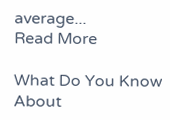average...
Read More

What Do You Know About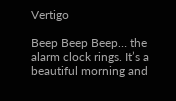Vertigo

Beep Beep Beep… the alarm clock rings. It’s a beautiful morning and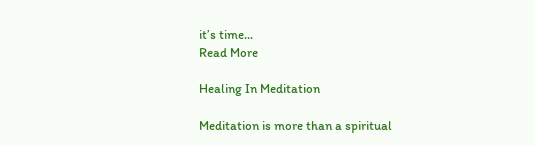it’s time...
Read More

Healing In Meditation

Meditation is more than a spiritual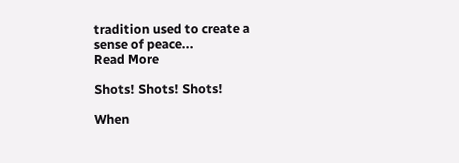tradition used to create a sense of peace...
Read More

Shots! Shots! Shots!

When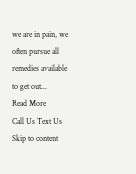we are in pain, we often pursue all remedies available to get out...
Read More
Call Us Text Us
Skip to content